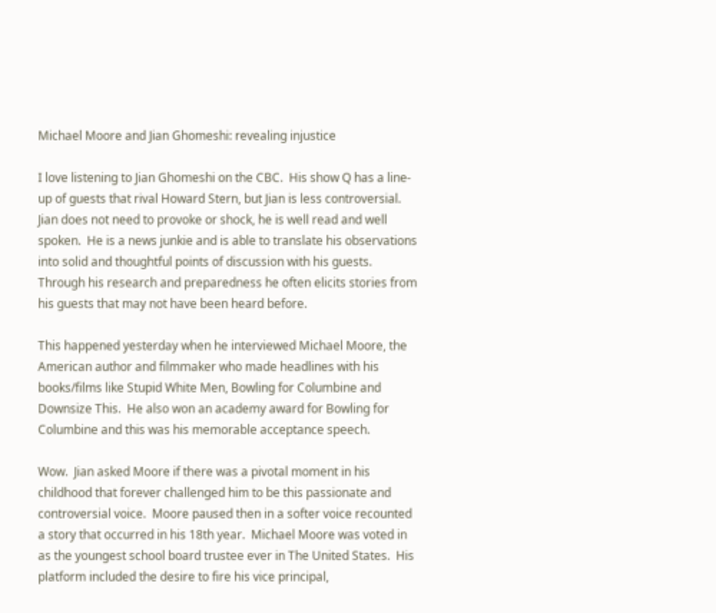Michael Moore and Jian Ghomeshi: revealing injustice

I love listening to Jian Ghomeshi on the CBC.  His show Q has a line-up of guests that rival Howard Stern, but Jian is less controversial.  Jian does not need to provoke or shock, he is well read and well spoken.  He is a news junkie and is able to translate his observations into solid and thoughtful points of discussion with his guests.  Through his research and preparedness he often elicits stories from his guests that may not have been heard before.

This happened yesterday when he interviewed Michael Moore, the American author and filmmaker who made headlines with his books/films like Stupid White Men, Bowling for Columbine and Downsize This.  He also won an academy award for Bowling for Columbine and this was his memorable acceptance speech.

Wow.  Jian asked Moore if there was a pivotal moment in his childhood that forever challenged him to be this passionate and controversial voice.  Moore paused then in a softer voice recounted a story that occurred in his 18th year.  Michael Moore was voted in as the youngest school board trustee ever in The United States.  His platform included the desire to fire his vice principal,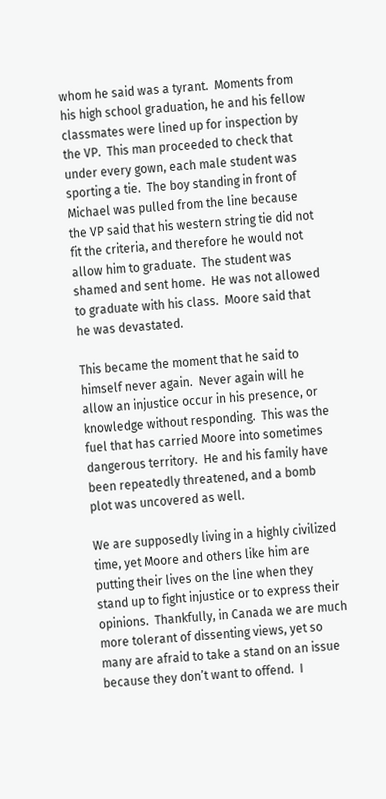whom he said was a tyrant.  Moments from his high school graduation, he and his fellow classmates were lined up for inspection by the VP.  This man proceeded to check that under every gown, each male student was sporting a tie.  The boy standing in front of Michael was pulled from the line because the VP said that his western string tie did not fit the criteria, and therefore he would not allow him to graduate.  The student was shamed and sent home.  He was not allowed to graduate with his class.  Moore said that he was devastated.

This became the moment that he said to himself never again.  Never again will he allow an injustice occur in his presence, or knowledge without responding.  This was the fuel that has carried Moore into sometimes dangerous territory.  He and his family have been repeatedly threatened, and a bomb plot was uncovered as well.

We are supposedly living in a highly civilized time, yet Moore and others like him are putting their lives on the line when they stand up to fight injustice or to express their opinions.  Thankfully, in Canada we are much more tolerant of dissenting views, yet so many are afraid to take a stand on an issue because they don’t want to offend.  I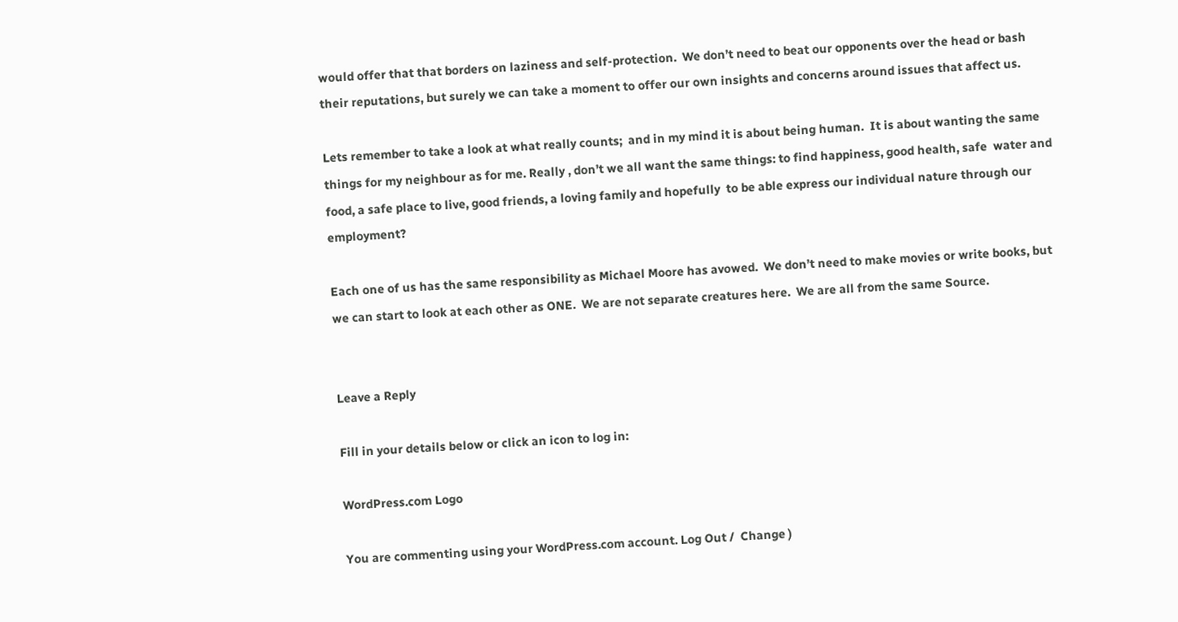would offer that that borders on laziness and self-protection.  We don’t need to beat our opponents over the head or bash their reputations, but surely we can take a moment to offer our own insights and concerns around issues that affect us.

Lets remember to take a look at what really counts;  and in my mind it is about being human.  It is about wanting the same things for my neighbour as for me. Really , don’t we all want the same things: to find happiness, good health, safe  water and food, a safe place to live, good friends, a loving family and hopefully  to be able express our individual nature through our employment?

Each one of us has the same responsibility as Michael Moore has avowed.  We don’t need to make movies or write books, but we can start to look at each other as ONE.  We are not separate creatures here.  We are all from the same Source.


Leave a Reply

Fill in your details below or click an icon to log in:

WordPress.com Logo

You are commenting using your WordPress.com account. Log Out /  Change )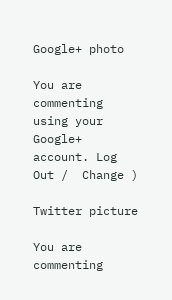Google+ photo

You are commenting using your Google+ account. Log Out /  Change )

Twitter picture

You are commenting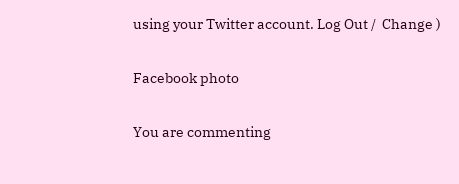using your Twitter account. Log Out /  Change )

Facebook photo

You are commenting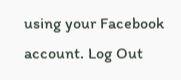using your Facebook account. Log Out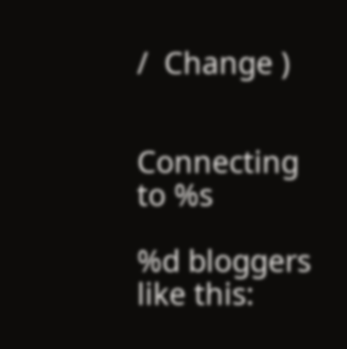/  Change )


Connecting to %s

%d bloggers like this: